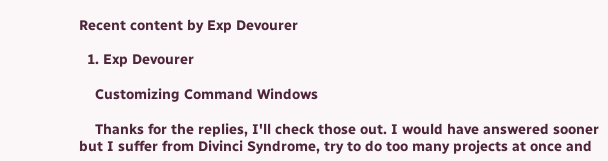Recent content by Exp Devourer

  1. Exp Devourer

    Customizing Command Windows

    Thanks for the replies, I'll check those out. I would have answered sooner but I suffer from Divinci Syndrome, try to do too many projects at once and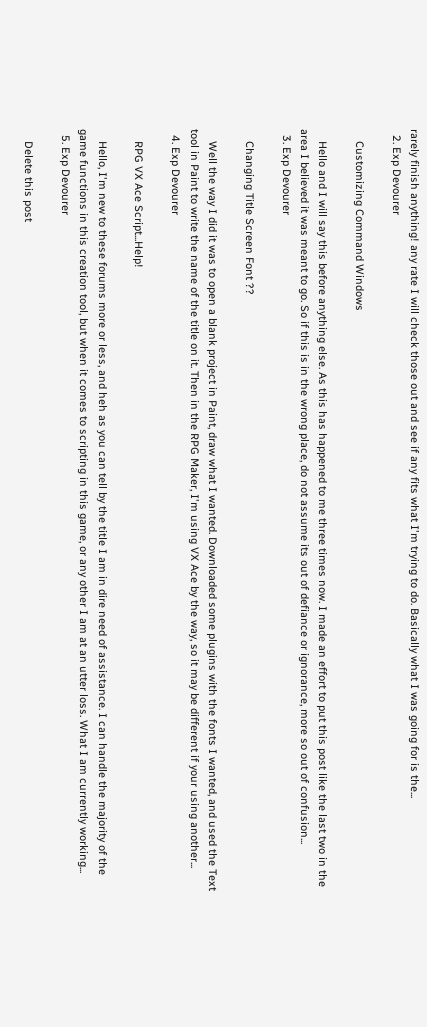rarely finish anything! any rate I will check those out and see if any fits what I'm trying to do. Basically what I was going for is the...
  2. Exp Devourer

    Customizing Command Windows

    Hello and I will say this before anything else. As this has happened to me three times now. I made an effort to put this post like the last two in the area I believed it was meant to go. So if this is in the wrong place, do not assume its out of defiance or ignorance, more so out of confusion...
  3. Exp Devourer

    Changing Title Screen Font ??

    Well the way I did it was to open a blank project in Paint, draw what I wanted. Downloaded some plugins with the fonts I wanted, and used the Text tool in Paint to write the name of the title on it. Then in the RPG Maker, I'm using VX Ace by the way, so it may be different if your using another...
  4. Exp Devourer

    RPG VX Ace Script...Help!

    Hello, I'm new to these forums more or less, and heh as you can tell by the title I am in dire need of assistance. I can handle the majority of the game functions in this creation tool, but when it comes to scripting in this game, or any other I am at an utter loss. What I am currently working...
  5. Exp Devourer

    Delete this post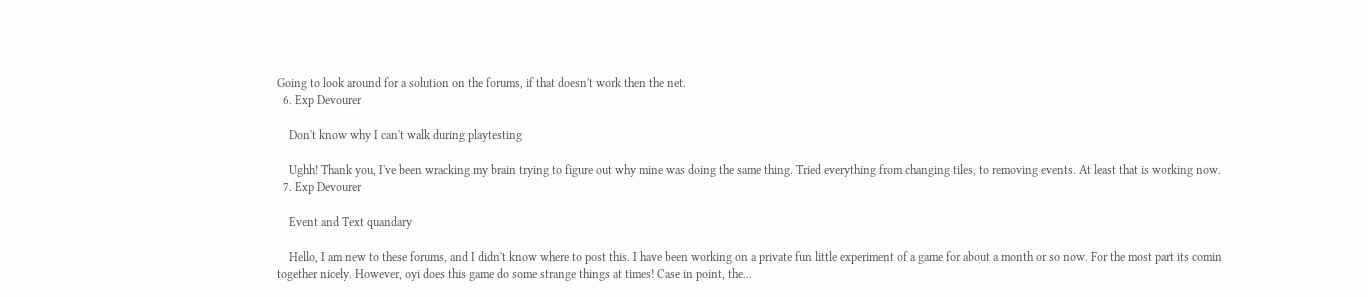Going to look around for a solution on the forums, if that doesn't work then the net.
  6. Exp Devourer

    Don't know why I can't walk during playtesting

    Ughh! Thank you, I've been wracking my brain trying to figure out why mine was doing the same thing. Tried everything from changing tiles, to removing events. At least that is working now.
  7. Exp Devourer

    Event and Text quandary

    Hello, I am new to these forums, and I didn't know where to post this. I have been working on a private fun little experiment of a game for about a month or so now. For the most part its comin  together nicely. However, oyi does this game do some strange things at times! Case in point, the...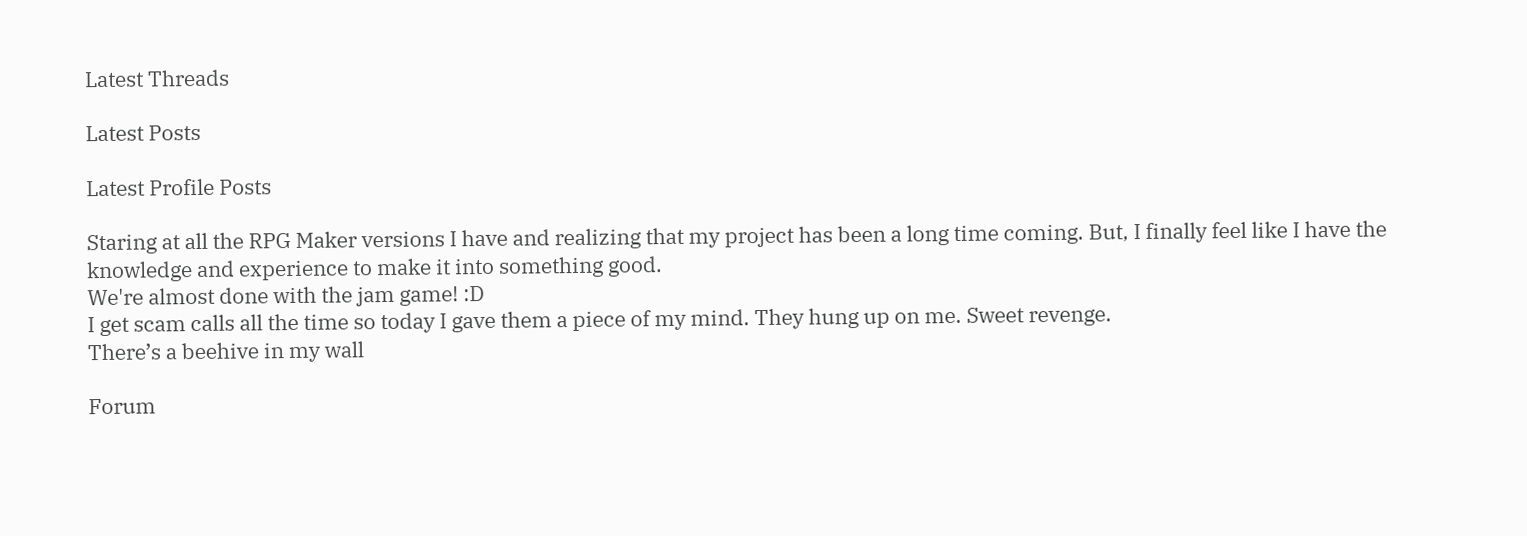Latest Threads

Latest Posts

Latest Profile Posts

Staring at all the RPG Maker versions I have and realizing that my project has been a long time coming. But, I finally feel like I have the knowledge and experience to make it into something good.
We're almost done with the jam game! :D
I get scam calls all the time so today I gave them a piece of my mind. They hung up on me. Sweet revenge.
There’s a beehive in my wall

Forum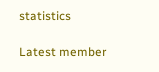statistics

Latest member